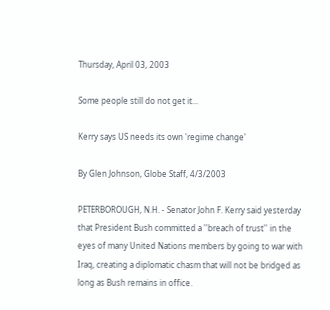Thursday, April 03, 2003

Some people still do not get it...

Kerry says US needs its own 'regime change'

By Glen Johnson, Globe Staff, 4/3/2003

PETERBOROUGH, N.H. - Senator John F. Kerry said yesterday that President Bush committed a ''breach of trust'' in the eyes of many United Nations members by going to war with Iraq, creating a diplomatic chasm that will not be bridged as long as Bush remains in office.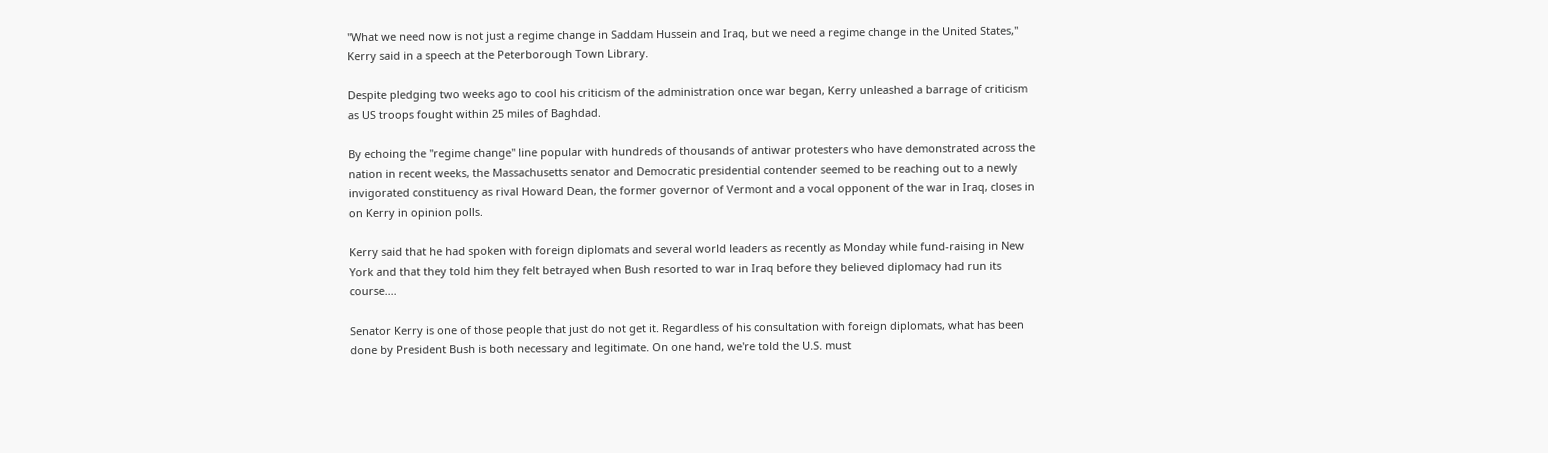''What we need now is not just a regime change in Saddam Hussein and Iraq, but we need a regime change in the United States,'' Kerry said in a speech at the Peterborough Town Library.

Despite pledging two weeks ago to cool his criticism of the administration once war began, Kerry unleashed a barrage of criticism as US troops fought within 25 miles of Baghdad.

By echoing the ''regime change'' line popular with hundreds of thousands of antiwar protesters who have demonstrated across the nation in recent weeks, the Massachusetts senator and Democratic presidential contender seemed to be reaching out to a newly invigorated constituency as rival Howard Dean, the former governor of Vermont and a vocal opponent of the war in Iraq, closes in on Kerry in opinion polls.

Kerry said that he had spoken with foreign diplomats and several world leaders as recently as Monday while fund-raising in New York and that they told him they felt betrayed when Bush resorted to war in Iraq before they believed diplomacy had run its course....

Senator Kerry is one of those people that just do not get it. Regardless of his consultation with foreign diplomats, what has been done by President Bush is both necessary and legitimate. On one hand, we're told the U.S. must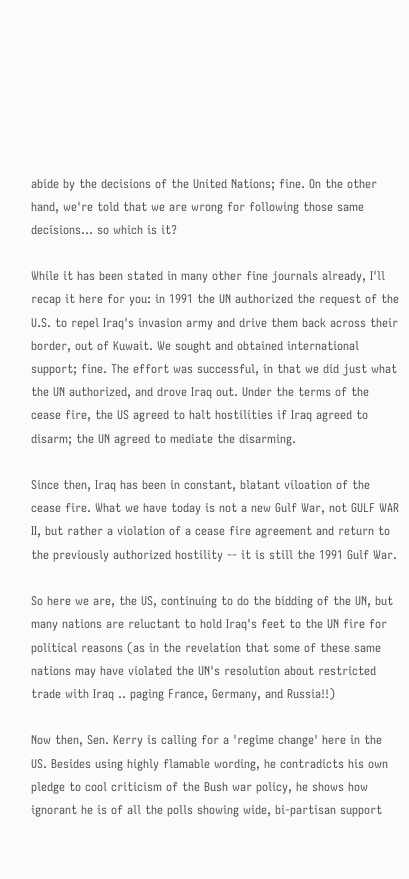abide by the decisions of the United Nations; fine. On the other hand, we're told that we are wrong for following those same decisions... so which is it?

While it has been stated in many other fine journals already, I'll recap it here for you: in 1991 the UN authorized the request of the U.S. to repel Iraq's invasion army and drive them back across their border, out of Kuwait. We sought and obtained international support; fine. The effort was successful, in that we did just what the UN authorized, and drove Iraq out. Under the terms of the cease fire, the US agreed to halt hostilities if Iraq agreed to disarm; the UN agreed to mediate the disarming.

Since then, Iraq has been in constant, blatant viloation of the cease fire. What we have today is not a new Gulf War, not GULF WAR II, but rather a violation of a cease fire agreement and return to the previously authorized hostility -- it is still the 1991 Gulf War.

So here we are, the US, continuing to do the bidding of the UN, but many nations are reluctant to hold Iraq's feet to the UN fire for political reasons (as in the revelation that some of these same nations may have violated the UN's resolution about restricted trade with Iraq .. paging France, Germany, and Russia!!)

Now then, Sen. Kerry is calling for a 'regime change' here in the US. Besides using highly flamable wording, he contradicts his own pledge to cool criticism of the Bush war policy, he shows how ignorant he is of all the polls showing wide, bi-partisan support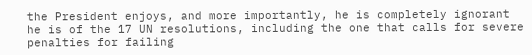the President enjoys, and more importantly, he is completely ignorant he is of the 17 UN resolutions, including the one that calls for severe penalties for failing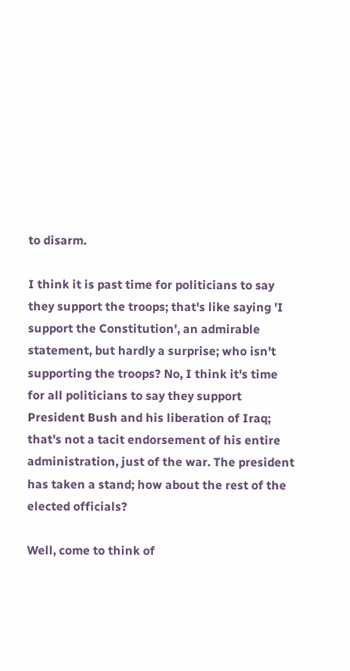to disarm.

I think it is past time for politicians to say they support the troops; that's like saying 'I support the Constitution', an admirable statement, but hardly a surprise; who isn't supporting the troops? No, I think it's time for all politicians to say they support President Bush and his liberation of Iraq; that's not a tacit endorsement of his entire administration, just of the war. The president has taken a stand; how about the rest of the elected officials?

Well, come to think of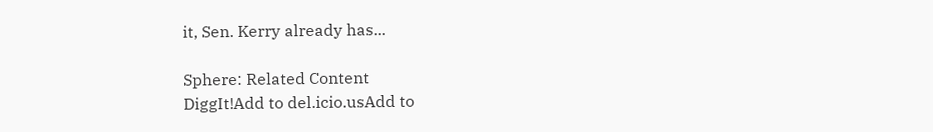it, Sen. Kerry already has...

Sphere: Related Content
DiggIt!Add to del.icio.usAdd to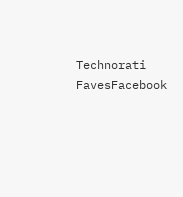Technorati FavesFacebook